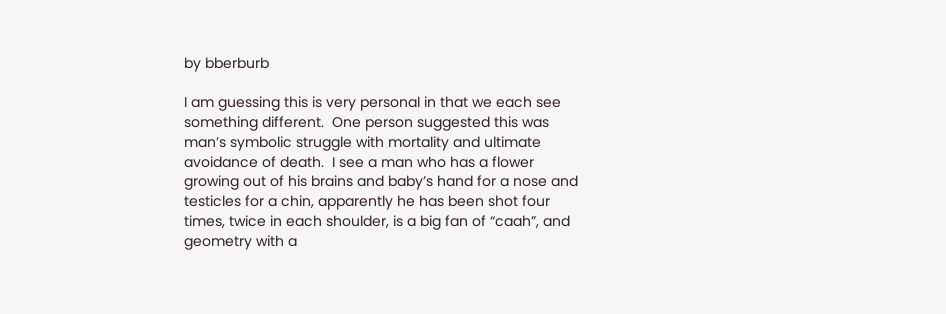by bberburb

I am guessing this is very personal in that we each see something different.  One person suggested this was man’s symbolic struggle with mortality and ultimate avoidance of death.  I see a man who has a flower growing out of his brains and baby’s hand for a nose and testicles for a chin, apparently he has been shot four times, twice in each shoulder, is a big fan of “caah”, and geometry with a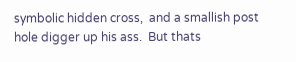symbolic hidden cross,  and a smallish post hole digger up his ass.  But thats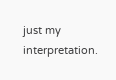just my interpretation.